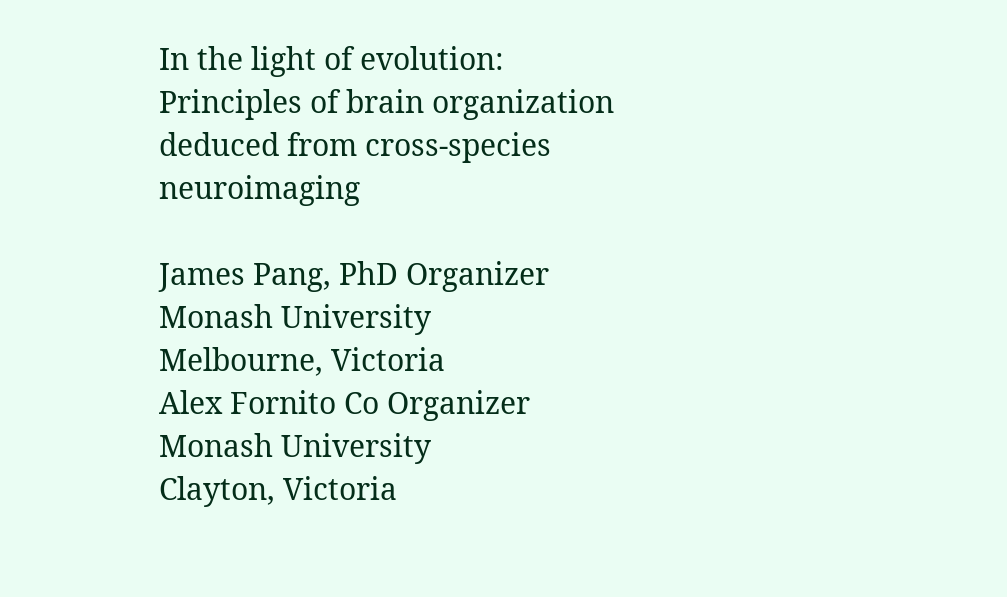In the light of evolution: Principles of brain organization deduced from cross-species neuroimaging

James Pang, PhD Organizer
Monash University
Melbourne, Victoria
Alex Fornito Co Organizer
Monash University
Clayton, Victoria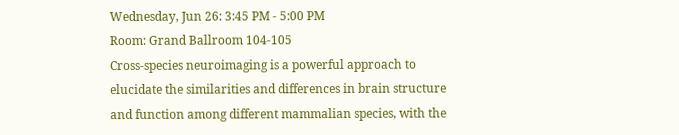Wednesday, Jun 26: 3:45 PM - 5:00 PM
Room: Grand Ballroom 104-105
Cross-species neuroimaging is a powerful approach to elucidate the similarities and differences in brain structure and function among different mammalian species, with the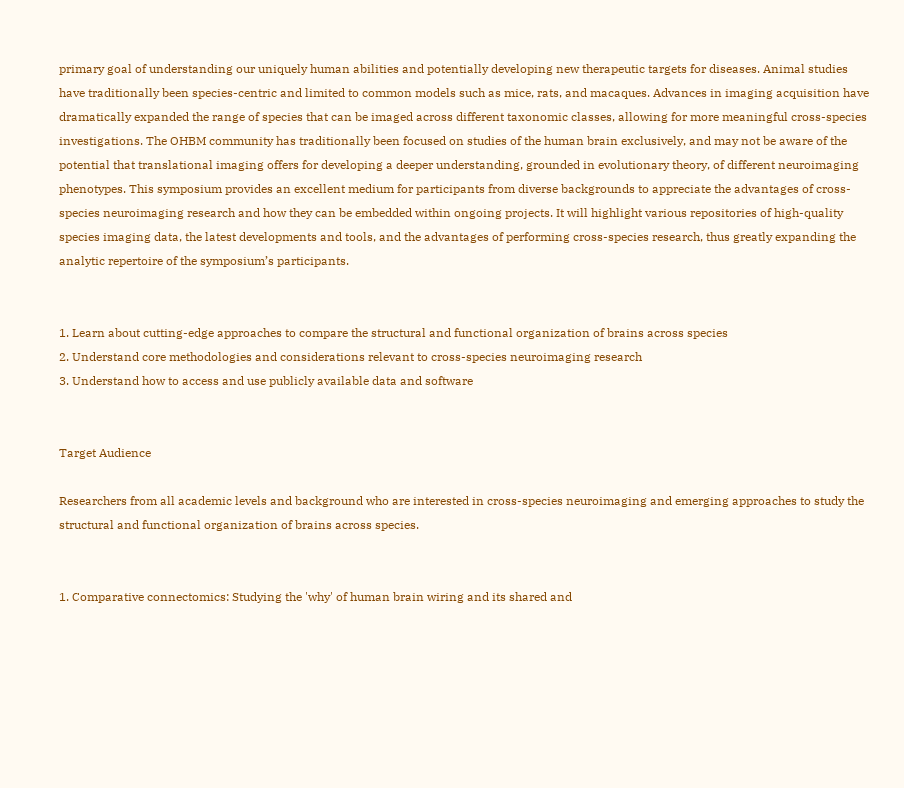primary goal of understanding our uniquely human abilities and potentially developing new therapeutic targets for diseases. Animal studies have traditionally been species-centric and limited to common models such as mice, rats, and macaques. Advances in imaging acquisition have dramatically expanded the range of species that can be imaged across different taxonomic classes, allowing for more meaningful cross-species investigations. The OHBM community has traditionally been focused on studies of the human brain exclusively, and may not be aware of the potential that translational imaging offers for developing a deeper understanding, grounded in evolutionary theory, of different neuroimaging phenotypes. This symposium provides an excellent medium for participants from diverse backgrounds to appreciate the advantages of cross-species neuroimaging research and how they can be embedded within ongoing projects. It will highlight various repositories of high-quality species imaging data, the latest developments and tools, and the advantages of performing cross-species research, thus greatly expanding the analytic repertoire of the symposium’s participants.


1. Learn about cutting-edge approaches to compare the structural and functional organization of brains across species
2. Understand core methodologies and considerations relevant to cross-species neuroimaging research
3. Understand how to access and use publicly available data and software


Target Audience

Researchers from all academic levels and background who are interested in cross-species neuroimaging and emerging approaches to study the structural and functional organization of brains across species.


1. Comparative connectomics: Studying the 'why' of human brain wiring and its shared and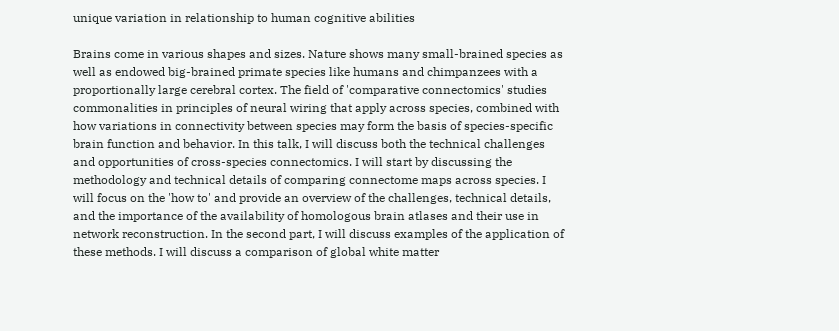unique variation in relationship to human cognitive abilities

Brains come in various shapes and sizes. Nature shows many small-brained species as well as endowed big-brained primate species like humans and chimpanzees with a proportionally large cerebral cortex. The field of 'comparative connectomics' studies commonalities in principles of neural wiring that apply across species, combined with how variations in connectivity between species may form the basis of species-specific brain function and behavior. In this talk, I will discuss both the technical challenges and opportunities of cross-species connectomics. I will start by discussing the methodology and technical details of comparing connectome maps across species. I will focus on the 'how to' and provide an overview of the challenges, technical details, and the importance of the availability of homologous brain atlases and their use in network reconstruction. In the second part, I will discuss examples of the application of these methods. I will discuss a comparison of global white matter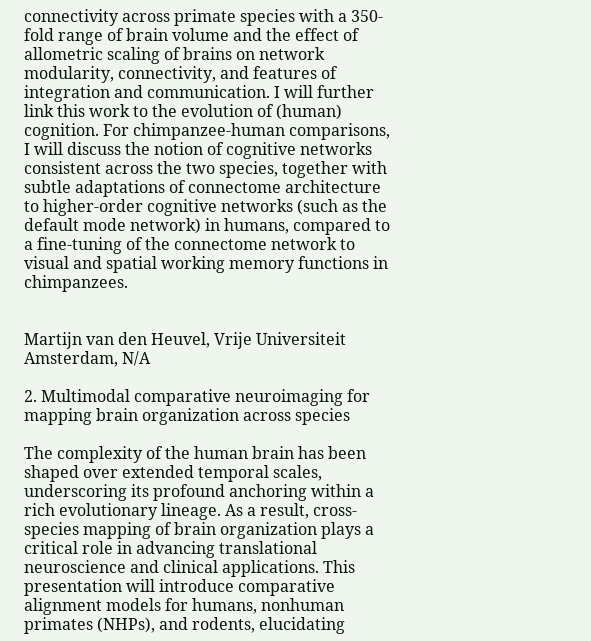connectivity across primate species with a 350-fold range of brain volume and the effect of allometric scaling of brains on network modularity, connectivity, and features of integration and communication. I will further link this work to the evolution of (human) cognition. For chimpanzee-human comparisons, I will discuss the notion of cognitive networks consistent across the two species, together with subtle adaptations of connectome architecture to higher-order cognitive networks (such as the default mode network) in humans, compared to a fine-tuning of the connectome network to visual and spatial working memory functions in chimpanzees.


Martijn van den Heuvel, Vrije Universiteit Amsterdam, N/A

2. Multimodal comparative neuroimaging for mapping brain organization across species

The complexity of the human brain has been shaped over extended temporal scales, underscoring its profound anchoring within a rich evolutionary lineage. As a result, cross-species mapping of brain organization plays a critical role in advancing translational neuroscience and clinical applications. This presentation will introduce comparative alignment models for humans, nonhuman primates (NHPs), and rodents, elucidating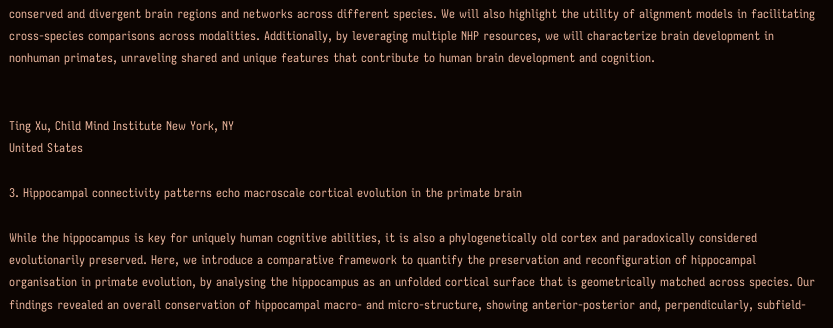conserved and divergent brain regions and networks across different species. We will also highlight the utility of alignment models in facilitating cross-species comparisons across modalities. Additionally, by leveraging multiple NHP resources, we will characterize brain development in nonhuman primates, unraveling shared and unique features that contribute to human brain development and cognition.


Ting Xu, Child Mind Institute New York, NY
United States

3. Hippocampal connectivity patterns echo macroscale cortical evolution in the primate brain

While the hippocampus is key for uniquely human cognitive abilities, it is also a phylogenetically old cortex and paradoxically considered evolutionarily preserved. Here, we introduce a comparative framework to quantify the preservation and reconfiguration of hippocampal organisation in primate evolution, by analysing the hippocampus as an unfolded cortical surface that is geometrically matched across species. Our findings revealed an overall conservation of hippocampal macro- and micro-structure, showing anterior-posterior and, perpendicularly, subfield-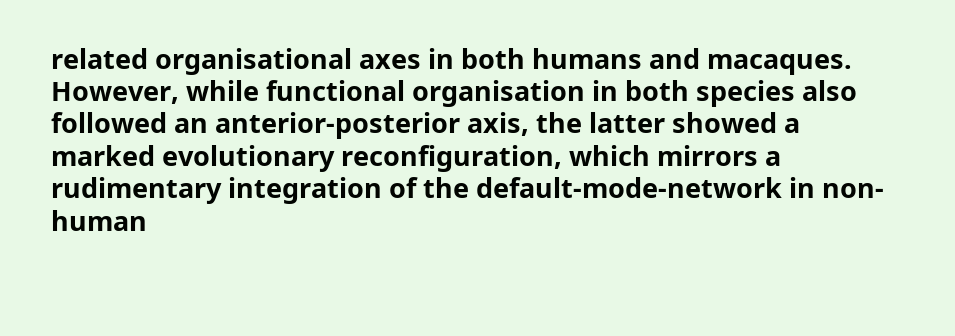related organisational axes in both humans and macaques. However, while functional organisation in both species also followed an anterior-posterior axis, the latter showed a marked evolutionary reconfiguration, which mirrors a rudimentary integration of the default-mode-network in non-human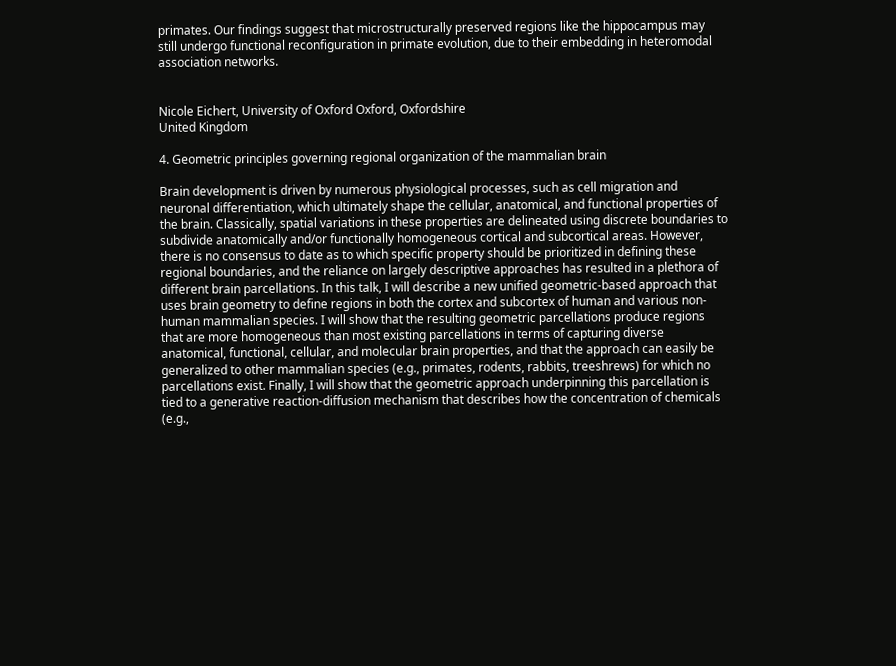primates. Our findings suggest that microstructurally preserved regions like the hippocampus may still undergo functional reconfiguration in primate evolution, due to their embedding in heteromodal association networks.


Nicole Eichert, University of Oxford Oxford, Oxfordshire
United Kingdom

4. Geometric principles governing regional organization of the mammalian brain

Brain development is driven by numerous physiological processes, such as cell migration and neuronal differentiation, which ultimately shape the cellular, anatomical, and functional properties of the brain. Classically, spatial variations in these properties are delineated using discrete boundaries to subdivide anatomically and/or functionally homogeneous cortical and subcortical areas. However, there is no consensus to date as to which specific property should be prioritized in defining these regional boundaries, and the reliance on largely descriptive approaches has resulted in a plethora of different brain parcellations. In this talk, I will describe a new unified geometric-based approach that uses brain geometry to define regions in both the cortex and subcortex of human and various non-human mammalian species. I will show that the resulting geometric parcellations produce regions that are more homogeneous than most existing parcellations in terms of capturing diverse anatomical, functional, cellular, and molecular brain properties, and that the approach can easily be generalized to other mammalian species (e.g., primates, rodents, rabbits, treeshrews) for which no parcellations exist. Finally, I will show that the geometric approach underpinning this parcellation is tied to a generative reaction-diffusion mechanism that describes how the concentration of chemicals (e.g.,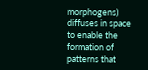morphogens) diffuses in space to enable the formation of patterns that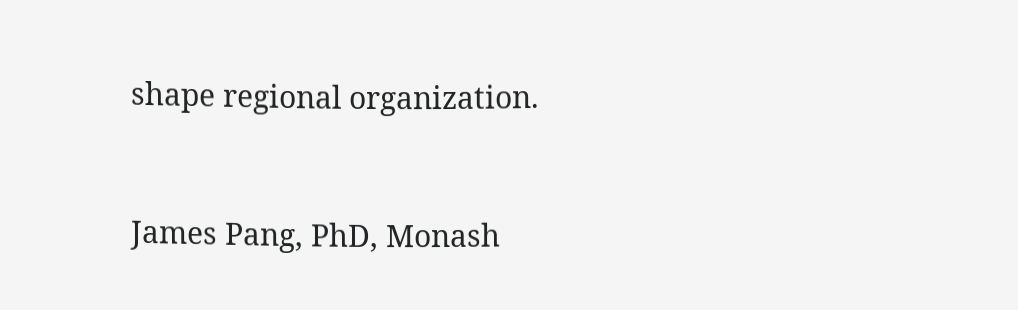shape regional organization.


James Pang, PhD, Monash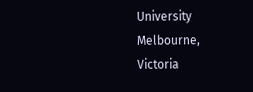University Melbourne, Victoria